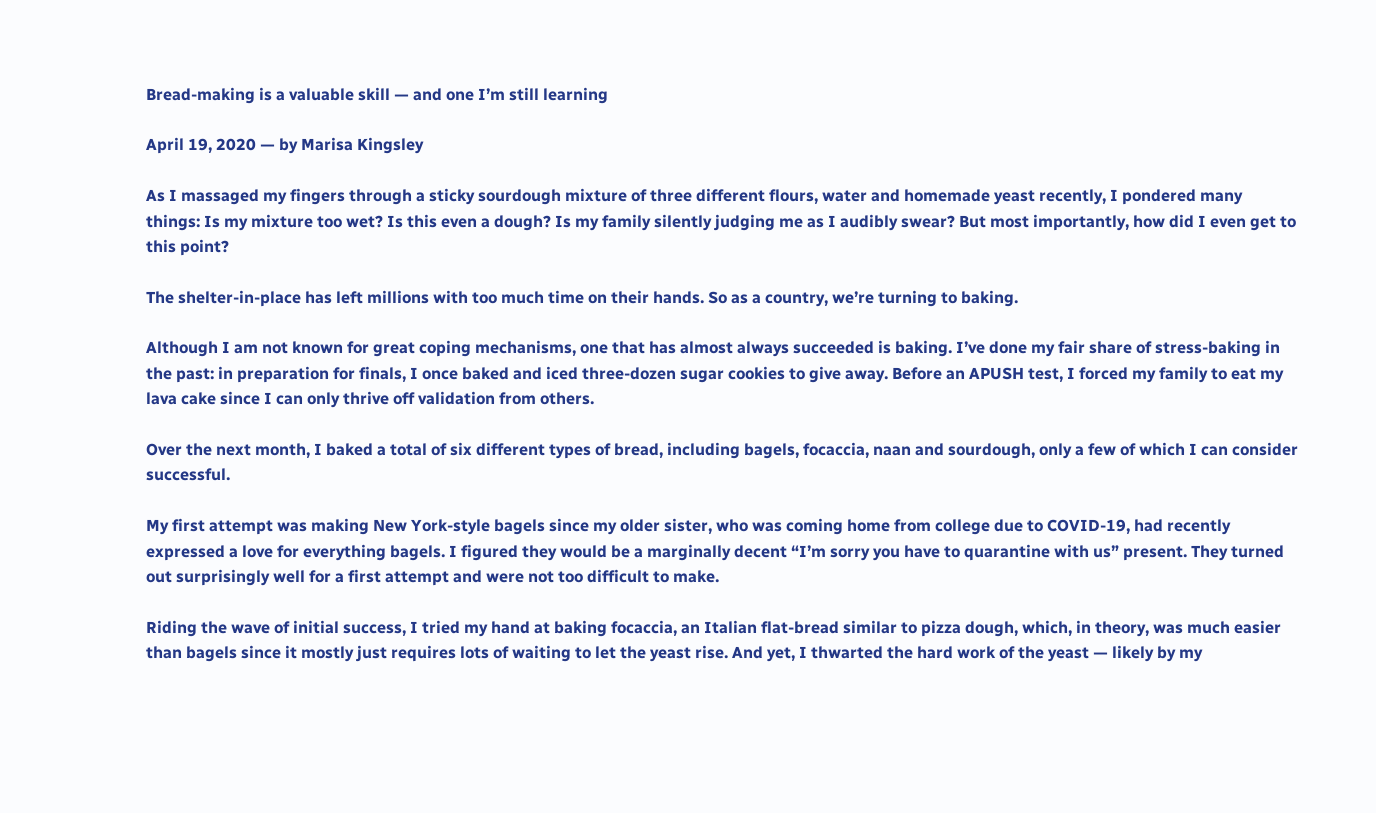Bread-making is a valuable skill — and one I’m still learning

April 19, 2020 — by Marisa Kingsley

As I massaged my fingers through a sticky sourdough mixture of three different flours, water and homemade yeast recently, I pondered many things: Is my mixture too wet? Is this even a dough? Is my family silently judging me as I audibly swear? But most importantly, how did I even get to this point?

The shelter-in-place has left millions with too much time on their hands. So as a country, we’re turning to baking.

Although I am not known for great coping mechanisms, one that has almost always succeeded is baking. I’ve done my fair share of stress-baking in the past: in preparation for finals, I once baked and iced three-dozen sugar cookies to give away. Before an APUSH test, I forced my family to eat my lava cake since I can only thrive off validation from others.

Over the next month, I baked a total of six different types of bread, including bagels, focaccia, naan and sourdough, only a few of which I can consider successful.

My first attempt was making New York-style bagels since my older sister, who was coming home from college due to COVID-19, had recently expressed a love for everything bagels. I figured they would be a marginally decent “I’m sorry you have to quarantine with us” present. They turned out surprisingly well for a first attempt and were not too difficult to make.

Riding the wave of initial success, I tried my hand at baking focaccia, an Italian flat-bread similar to pizza dough, which, in theory, was much easier than bagels since it mostly just requires lots of waiting to let the yeast rise. And yet, I thwarted the hard work of the yeast — likely by my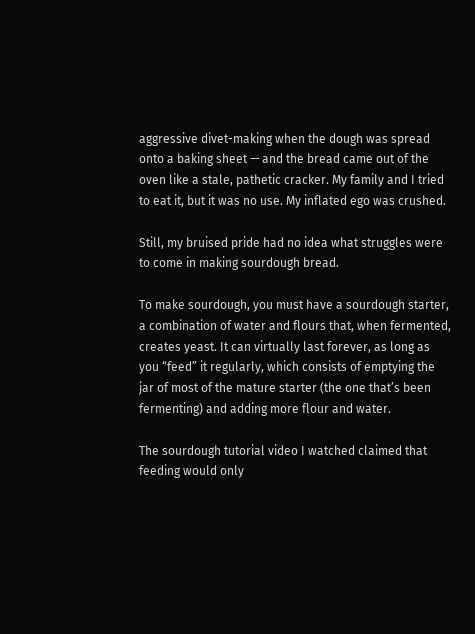aggressive divet-making when the dough was spread onto a baking sheet — and the bread came out of the oven like a stale, pathetic cracker. My family and I tried to eat it, but it was no use. My inflated ego was crushed.

Still, my bruised pride had no idea what struggles were to come in making sourdough bread.

To make sourdough, you must have a sourdough starter, a combination of water and flours that, when fermented, creates yeast. It can virtually last forever, as long as you “feed” it regularly, which consists of emptying the jar of most of the mature starter (the one that’s been fermenting) and adding more flour and water.

The sourdough tutorial video I watched claimed that feeding would only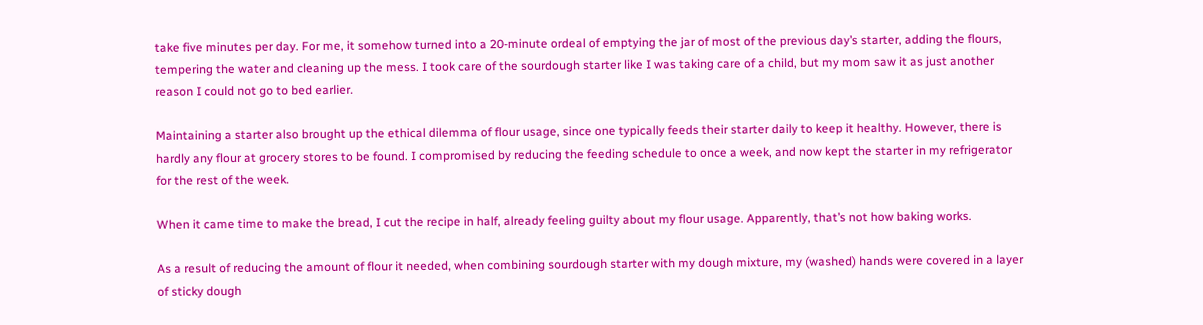take five minutes per day. For me, it somehow turned into a 20-minute ordeal of emptying the jar of most of the previous day’s starter, adding the flours, tempering the water and cleaning up the mess. I took care of the sourdough starter like I was taking care of a child, but my mom saw it as just another reason I could not go to bed earlier.

Maintaining a starter also brought up the ethical dilemma of flour usage, since one typically feeds their starter daily to keep it healthy. However, there is hardly any flour at grocery stores to be found. I compromised by reducing the feeding schedule to once a week, and now kept the starter in my refrigerator for the rest of the week.

When it came time to make the bread, I cut the recipe in half, already feeling guilty about my flour usage. Apparently, that’s not how baking works.

As a result of reducing the amount of flour it needed, when combining sourdough starter with my dough mixture, my (washed) hands were covered in a layer of sticky dough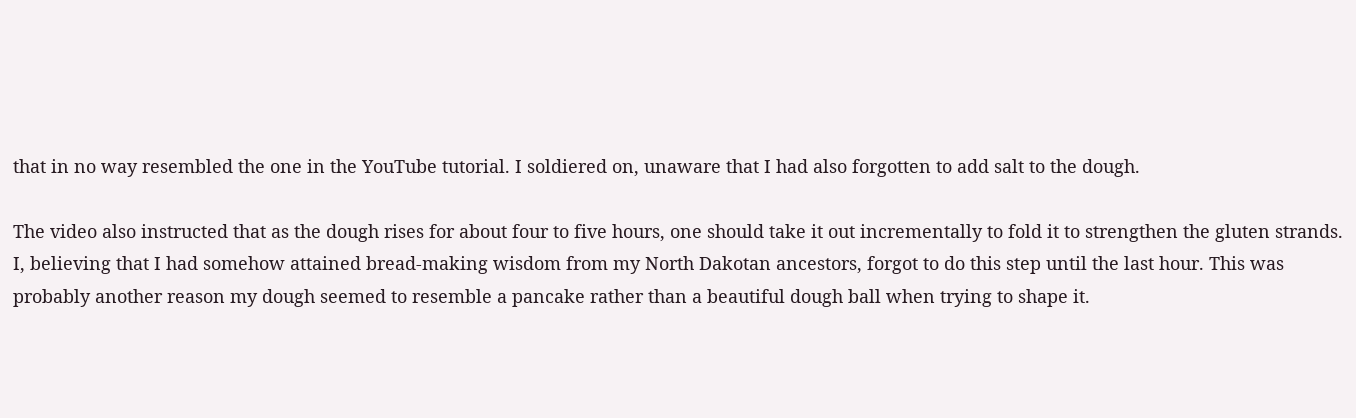that in no way resembled the one in the YouTube tutorial. I soldiered on, unaware that I had also forgotten to add salt to the dough.

The video also instructed that as the dough rises for about four to five hours, one should take it out incrementally to fold it to strengthen the gluten strands. I, believing that I had somehow attained bread-making wisdom from my North Dakotan ancestors, forgot to do this step until the last hour. This was probably another reason my dough seemed to resemble a pancake rather than a beautiful dough ball when trying to shape it.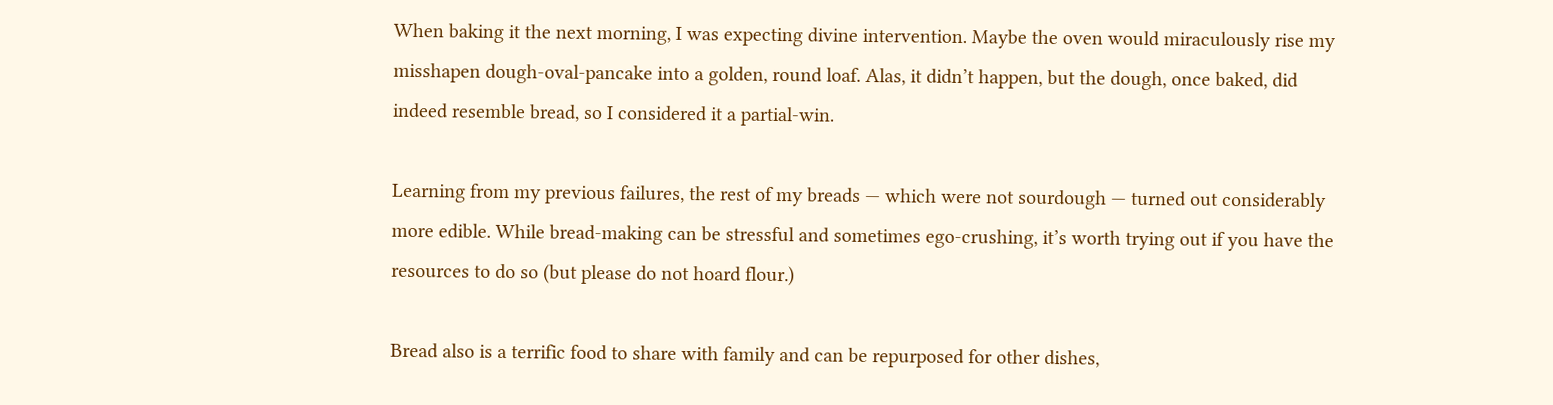When baking it the next morning, I was expecting divine intervention. Maybe the oven would miraculously rise my misshapen dough-oval-pancake into a golden, round loaf. Alas, it didn’t happen, but the dough, once baked, did indeed resemble bread, so I considered it a partial-win.

Learning from my previous failures, the rest of my breads — which were not sourdough — turned out considerably more edible. While bread-making can be stressful and sometimes ego-crushing, it’s worth trying out if you have the resources to do so (but please do not hoard flour.)

Bread also is a terrific food to share with family and can be repurposed for other dishes,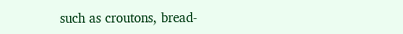such as croutons, bread-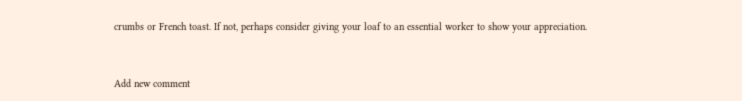crumbs or French toast. If not, perhaps consider giving your loaf to an essential worker to show your appreciation.


Add new comment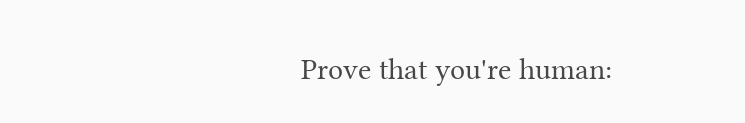Prove that you're human: